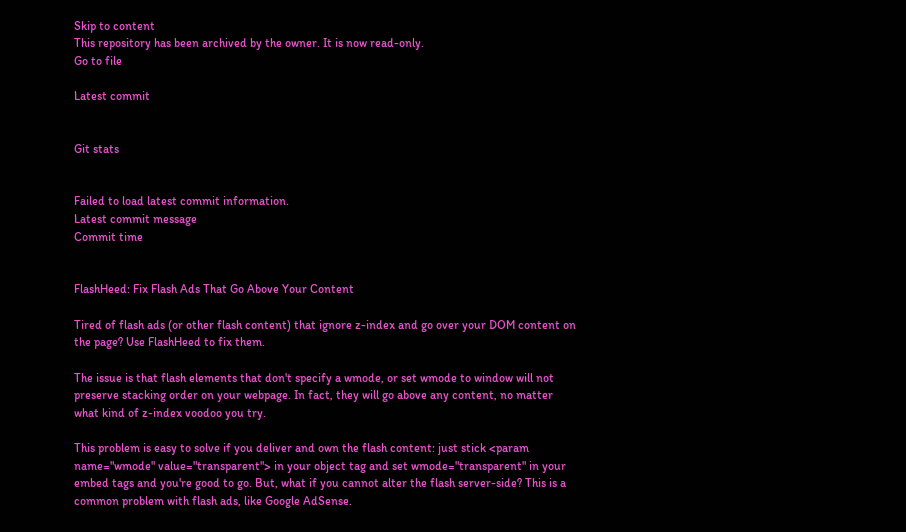Skip to content
This repository has been archived by the owner. It is now read-only.
Go to file

Latest commit


Git stats


Failed to load latest commit information.
Latest commit message
Commit time


FlashHeed: Fix Flash Ads That Go Above Your Content

Tired of flash ads (or other flash content) that ignore z-index and go over your DOM content on the page? Use FlashHeed to fix them.

The issue is that flash elements that don't specify a wmode, or set wmode to window will not preserve stacking order on your webpage. In fact, they will go above any content, no matter what kind of z-index voodoo you try.

This problem is easy to solve if you deliver and own the flash content: just stick <param name="wmode" value="transparent"> in your object tag and set wmode="transparent" in your embed tags and you're good to go. But, what if you cannot alter the flash server-side? This is a common problem with flash ads, like Google AdSense.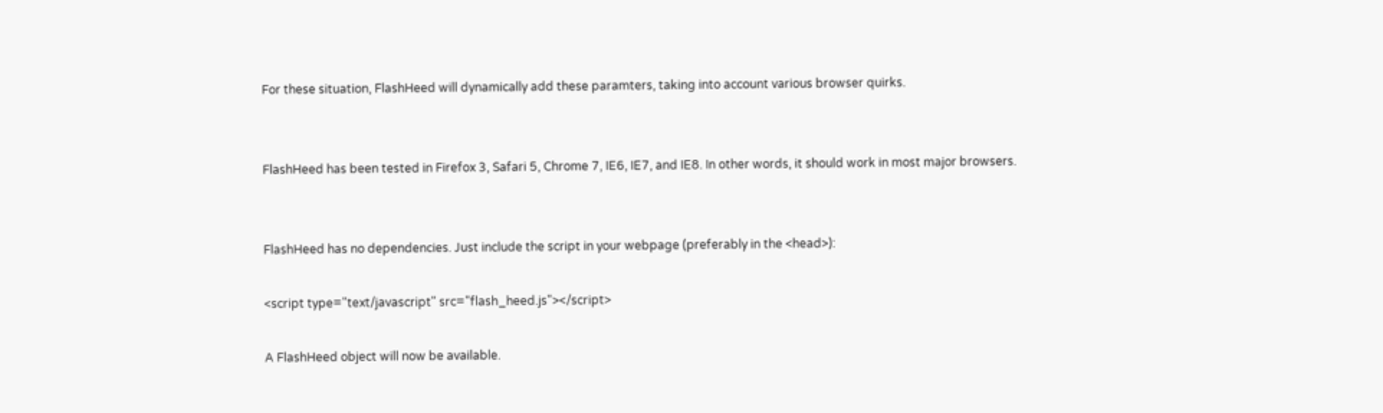For these situation, FlashHeed will dynamically add these paramters, taking into account various browser quirks.


FlashHeed has been tested in Firefox 3, Safari 5, Chrome 7, IE6, IE7, and IE8. In other words, it should work in most major browsers.


FlashHeed has no dependencies. Just include the script in your webpage (preferably in the <head>):

<script type="text/javascript" src="flash_heed.js"></script>

A FlashHeed object will now be available.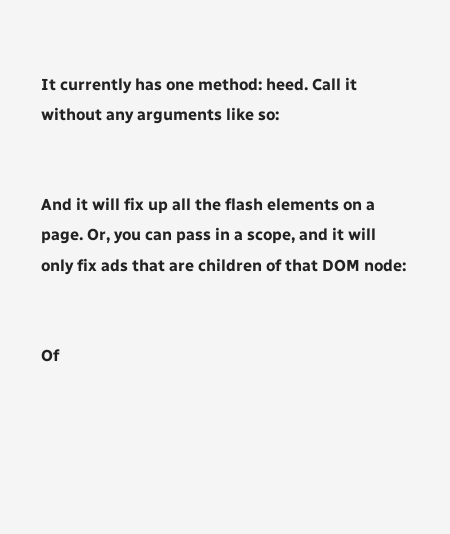It currently has one method: heed. Call it without any arguments like so:


And it will fix up all the flash elements on a page. Or, you can pass in a scope, and it will only fix ads that are children of that DOM node:


Of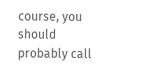course, you should probably call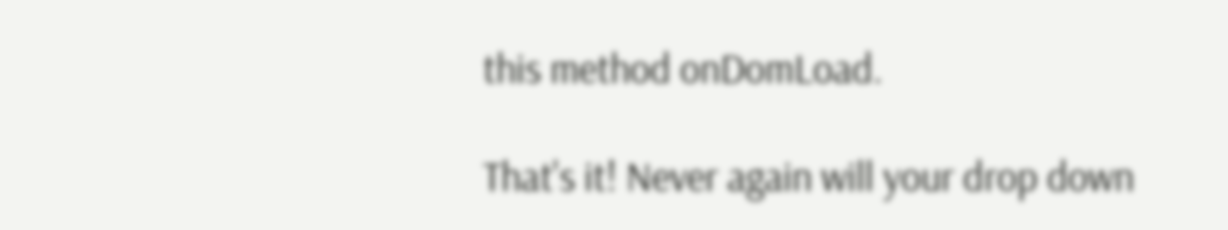this method onDomLoad.

That's it! Never again will your drop down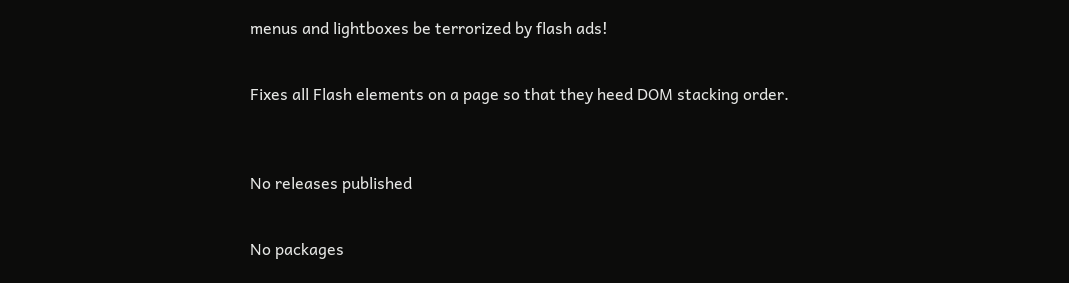menus and lightboxes be terrorized by flash ads!


Fixes all Flash elements on a page so that they heed DOM stacking order.



No releases published


No packages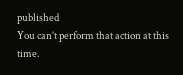published
You can’t perform that action at this time.